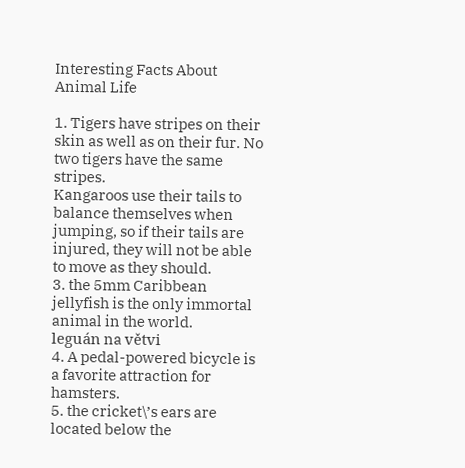Interesting Facts About Animal Life

1. Tigers have stripes on their skin as well as on their fur. No two tigers have the same stripes.
Kangaroos use their tails to balance themselves when jumping, so if their tails are injured, they will not be able to move as they should.
3. the 5mm Caribbean jellyfish is the only immortal animal in the world.
leguán na větvi
4. A pedal-powered bicycle is a favorite attraction for hamsters.
5. the cricket\’s ears are located below the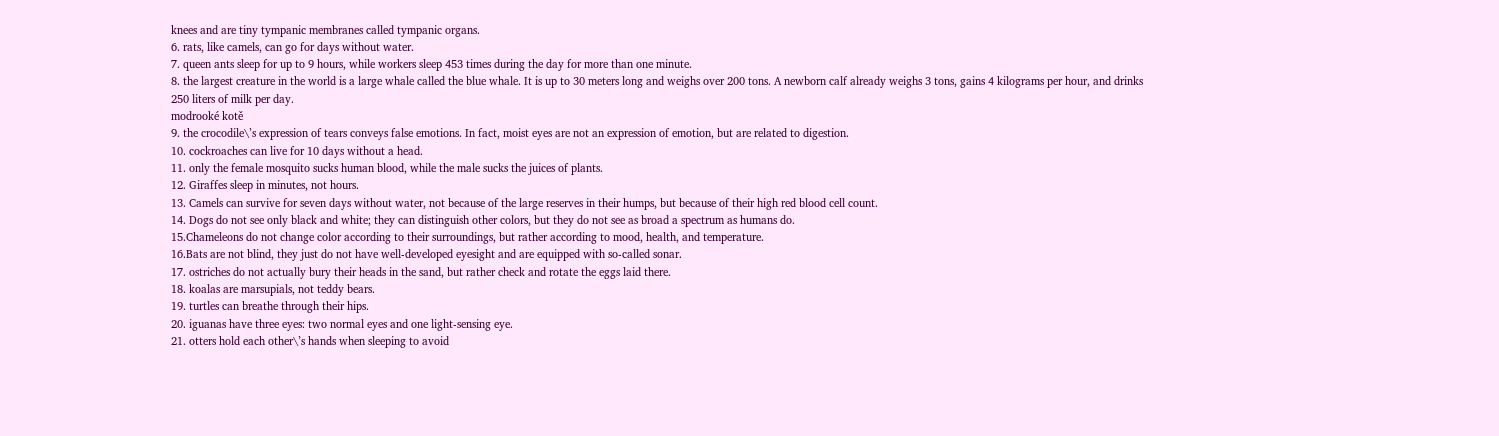knees and are tiny tympanic membranes called tympanic organs.
6. rats, like camels, can go for days without water.
7. queen ants sleep for up to 9 hours, while workers sleep 453 times during the day for more than one minute.
8. the largest creature in the world is a large whale called the blue whale. It is up to 30 meters long and weighs over 200 tons. A newborn calf already weighs 3 tons, gains 4 kilograms per hour, and drinks 250 liters of milk per day.
modrooké kotě
9. the crocodile\’s expression of tears conveys false emotions. In fact, moist eyes are not an expression of emotion, but are related to digestion.
10. cockroaches can live for 10 days without a head.
11. only the female mosquito sucks human blood, while the male sucks the juices of plants.
12. Giraffes sleep in minutes, not hours.
13. Camels can survive for seven days without water, not because of the large reserves in their humps, but because of their high red blood cell count.
14. Dogs do not see only black and white; they can distinguish other colors, but they do not see as broad a spectrum as humans do.
15.Chameleons do not change color according to their surroundings, but rather according to mood, health, and temperature.
16.Bats are not blind, they just do not have well-developed eyesight and are equipped with so-called sonar.
17. ostriches do not actually bury their heads in the sand, but rather check and rotate the eggs laid there.
18. koalas are marsupials, not teddy bears.
19. turtles can breathe through their hips.
20. iguanas have three eyes: two normal eyes and one light-sensing eye.
21. otters hold each other\’s hands when sleeping to avoid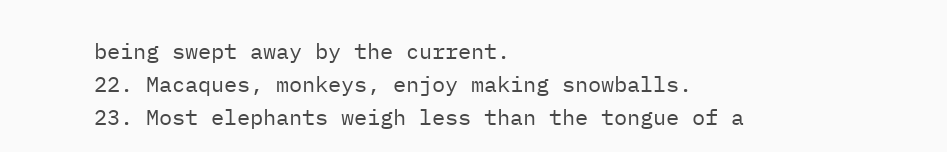being swept away by the current.
22. Macaques, monkeys, enjoy making snowballs.
23. Most elephants weigh less than the tongue of a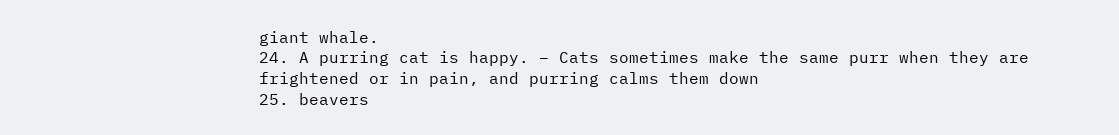giant whale.
24. A purring cat is happy. – Cats sometimes make the same purr when they are frightened or in pain, and purring calms them down
25. beavers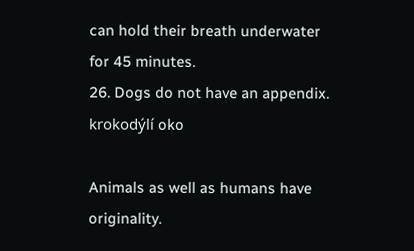can hold their breath underwater for 45 minutes.
26. Dogs do not have an appendix.
krokodýlí oko

Animals as well as humans have originality.